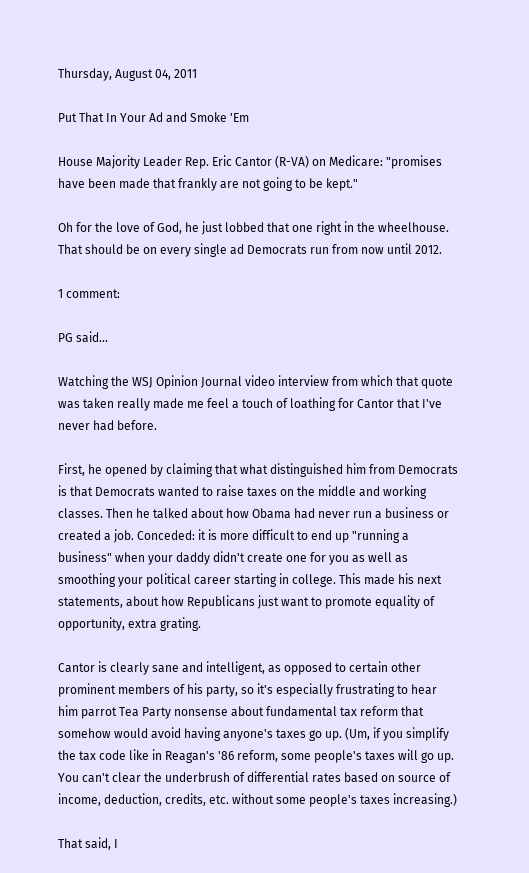Thursday, August 04, 2011

Put That In Your Ad and Smoke 'Em

House Majority Leader Rep. Eric Cantor (R-VA) on Medicare: "promises have been made that frankly are not going to be kept."

Oh for the love of God, he just lobbed that one right in the wheelhouse. That should be on every single ad Democrats run from now until 2012.

1 comment:

PG said...

Watching the WSJ Opinion Journal video interview from which that quote was taken really made me feel a touch of loathing for Cantor that I've never had before.

First, he opened by claiming that what distinguished him from Democrats is that Democrats wanted to raise taxes on the middle and working classes. Then he talked about how Obama had never run a business or created a job. Conceded: it is more difficult to end up "running a business" when your daddy didn't create one for you as well as smoothing your political career starting in college. This made his next statements, about how Republicans just want to promote equality of opportunity, extra grating.

Cantor is clearly sane and intelligent, as opposed to certain other prominent members of his party, so it's especially frustrating to hear him parrot Tea Party nonsense about fundamental tax reform that somehow would avoid having anyone's taxes go up. (Um, if you simplify the tax code like in Reagan's '86 reform, some people's taxes will go up. You can't clear the underbrush of differential rates based on source of income, deduction, credits, etc. without some people's taxes increasing.)

That said, I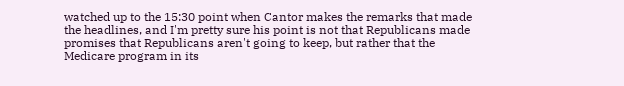watched up to the 15:30 point when Cantor makes the remarks that made the headlines, and I'm pretty sure his point is not that Republicans made promises that Republicans aren't going to keep, but rather that the Medicare program in its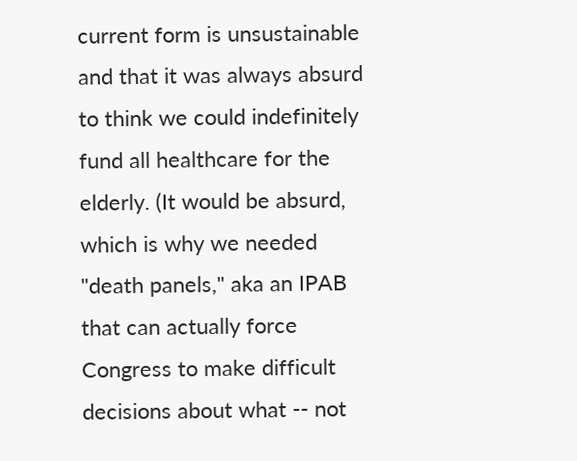current form is unsustainable and that it was always absurd to think we could indefinitely fund all healthcare for the elderly. (It would be absurd, which is why we needed "death panels," aka an IPAB that can actually force Congress to make difficult decisions about what -- not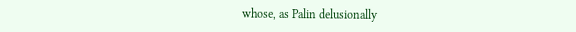whose, as Palin delusionally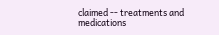claimed -- treatments and medications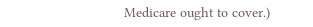Medicare ought to cover.)